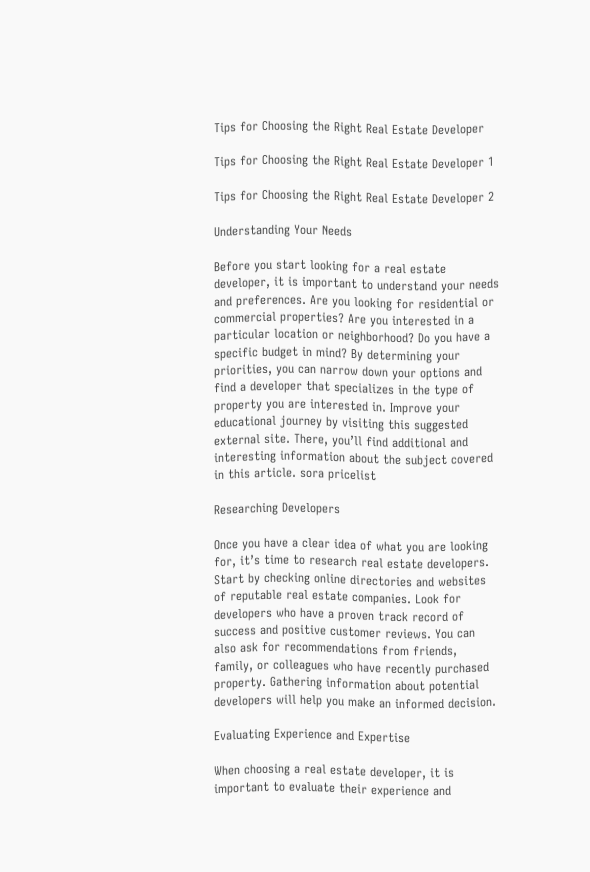Tips for Choosing the Right Real Estate Developer

Tips for Choosing the Right Real Estate Developer 1

Tips for Choosing the Right Real Estate Developer 2

Understanding Your Needs

Before you start looking for a real estate developer, it is important to understand your needs and preferences. Are you looking for residential or commercial properties? Are you interested in a particular location or neighborhood? Do you have a specific budget in mind? By determining your priorities, you can narrow down your options and find a developer that specializes in the type of property you are interested in. Improve your educational journey by visiting this suggested external site. There, you’ll find additional and interesting information about the subject covered in this article. sora pricelist

Researching Developers

Once you have a clear idea of what you are looking for, it’s time to research real estate developers. Start by checking online directories and websites of reputable real estate companies. Look for developers who have a proven track record of success and positive customer reviews. You can also ask for recommendations from friends, family, or colleagues who have recently purchased property. Gathering information about potential developers will help you make an informed decision.

Evaluating Experience and Expertise

When choosing a real estate developer, it is important to evaluate their experience and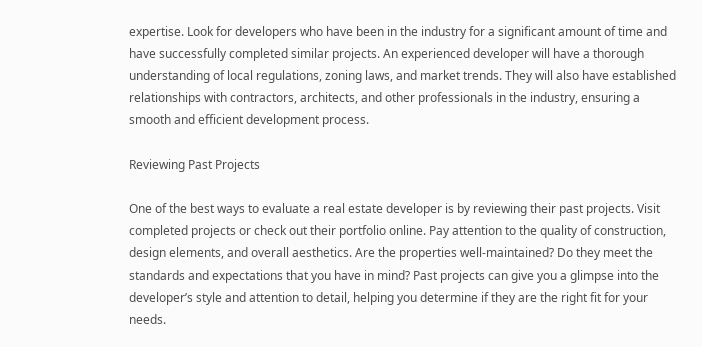expertise. Look for developers who have been in the industry for a significant amount of time and have successfully completed similar projects. An experienced developer will have a thorough understanding of local regulations, zoning laws, and market trends. They will also have established relationships with contractors, architects, and other professionals in the industry, ensuring a smooth and efficient development process.

Reviewing Past Projects

One of the best ways to evaluate a real estate developer is by reviewing their past projects. Visit completed projects or check out their portfolio online. Pay attention to the quality of construction, design elements, and overall aesthetics. Are the properties well-maintained? Do they meet the standards and expectations that you have in mind? Past projects can give you a glimpse into the developer’s style and attention to detail, helping you determine if they are the right fit for your needs.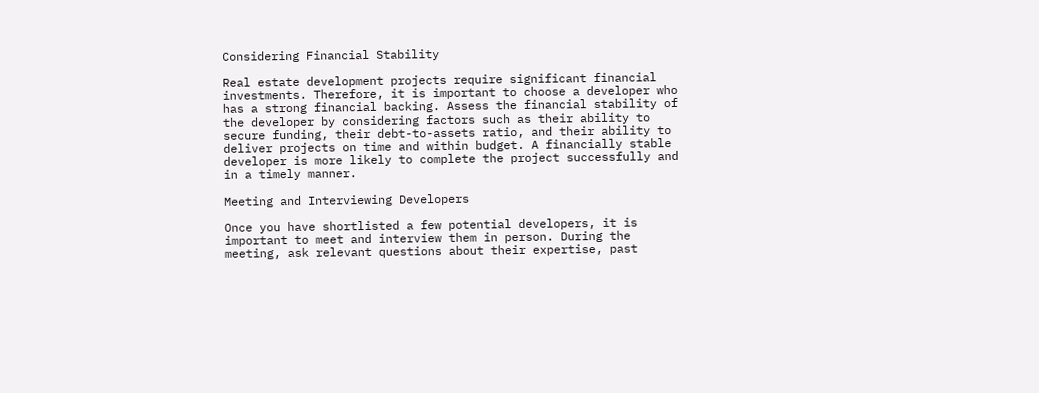Considering Financial Stability

Real estate development projects require significant financial investments. Therefore, it is important to choose a developer who has a strong financial backing. Assess the financial stability of the developer by considering factors such as their ability to secure funding, their debt-to-assets ratio, and their ability to deliver projects on time and within budget. A financially stable developer is more likely to complete the project successfully and in a timely manner.

Meeting and Interviewing Developers

Once you have shortlisted a few potential developers, it is important to meet and interview them in person. During the meeting, ask relevant questions about their expertise, past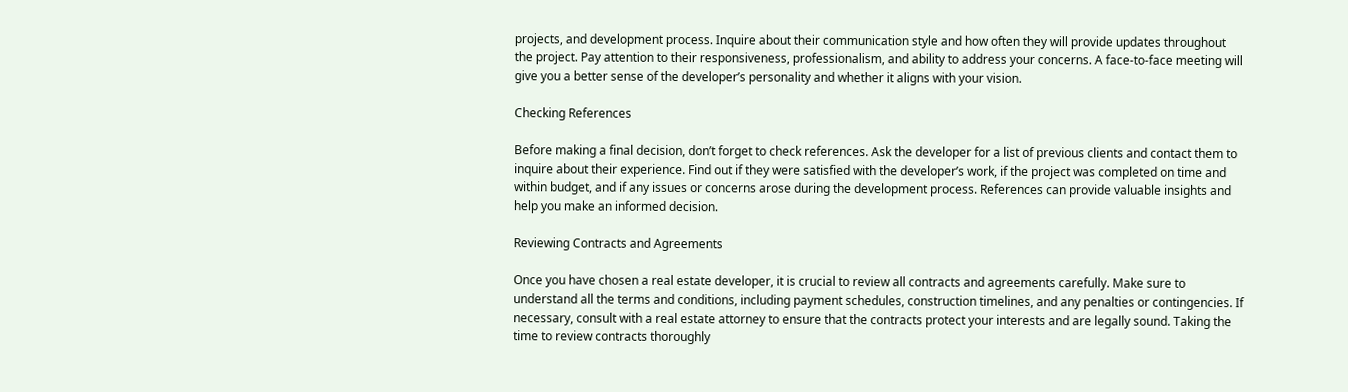projects, and development process. Inquire about their communication style and how often they will provide updates throughout the project. Pay attention to their responsiveness, professionalism, and ability to address your concerns. A face-to-face meeting will give you a better sense of the developer’s personality and whether it aligns with your vision.

Checking References

Before making a final decision, don’t forget to check references. Ask the developer for a list of previous clients and contact them to inquire about their experience. Find out if they were satisfied with the developer’s work, if the project was completed on time and within budget, and if any issues or concerns arose during the development process. References can provide valuable insights and help you make an informed decision.

Reviewing Contracts and Agreements

Once you have chosen a real estate developer, it is crucial to review all contracts and agreements carefully. Make sure to understand all the terms and conditions, including payment schedules, construction timelines, and any penalties or contingencies. If necessary, consult with a real estate attorney to ensure that the contracts protect your interests and are legally sound. Taking the time to review contracts thoroughly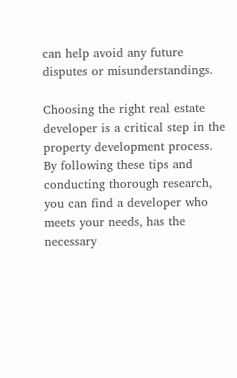can help avoid any future disputes or misunderstandings.

Choosing the right real estate developer is a critical step in the property development process. By following these tips and conducting thorough research, you can find a developer who meets your needs, has the necessary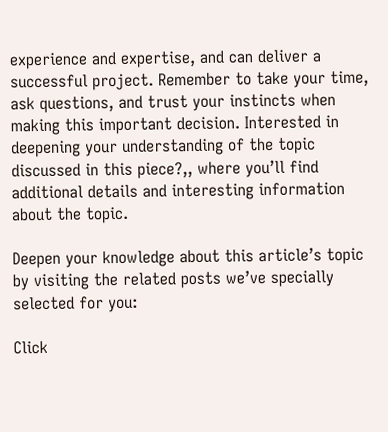experience and expertise, and can deliver a successful project. Remember to take your time, ask questions, and trust your instincts when making this important decision. Interested in deepening your understanding of the topic discussed in this piece?,, where you’ll find additional details and interesting information about the topic.

Deepen your knowledge about this article’s topic by visiting the related posts we’ve specially selected for you:

Click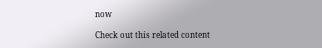now

Check out this related content